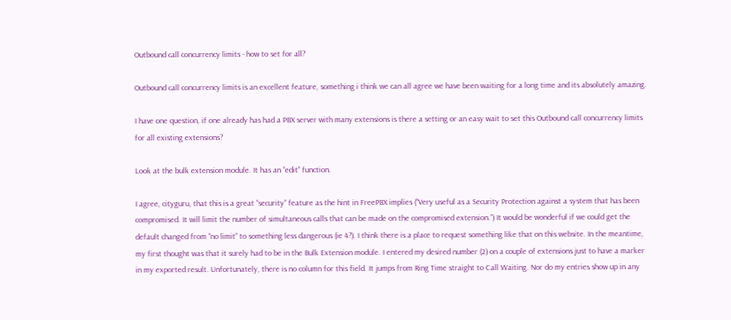Outbound call concurrency limits - how to set for all?

Outbound call concurrency limits is an excellent feature, something i think we can all agree we have been waiting for a long time and its absolutely amazing.

I have one question, if one already has had a PBX server with many extensions is there a setting or an easy wait to set this Outbound call concurrency limits for all existing extensions?

Look at the bulk extension module. It has an “edit” function.

I agree, cityguru, that this is a great “security” feature as the hint in FreePBX implies (“Very useful as a Security Protection against a system that has been compromised. It will limit the number of simultaneous calls that can be made on the compromised extension.”) It would be wonderful if we could get the default changed from “no limit” to something less dangerous (ie 4?). I think there is a place to request something like that on this website. In the meantime, my first thought was that it surely had to be in the Bulk Extension module. I entered my desired number (2) on a couple of extensions just to have a marker in my exported result. Unfortunately, there is no column for this field. It jumps from Ring Time straight to Call Waiting. Nor do my entries show up in any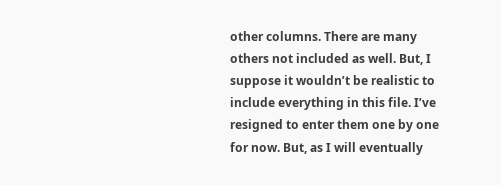other columns. There are many others not included as well. But, I suppose it wouldn’t be realistic to include everything in this file. I’ve resigned to enter them one by one for now. But, as I will eventually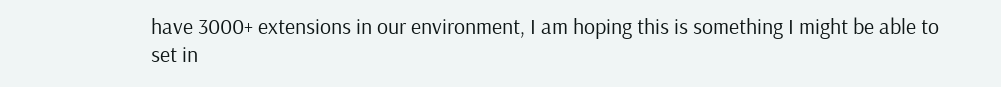have 3000+ extensions in our environment, I am hoping this is something I might be able to set in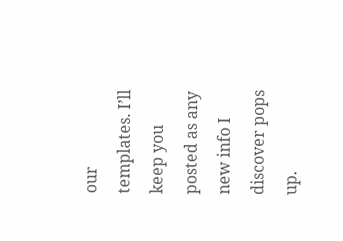our templates. I’ll keep you posted as any new info I discover pops up.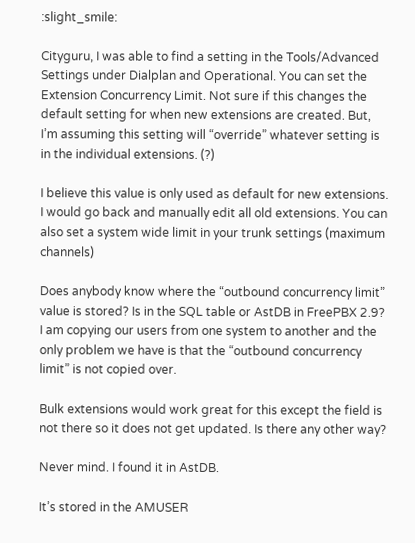:slight_smile:

Cityguru, I was able to find a setting in the Tools/Advanced Settings under Dialplan and Operational. You can set the Extension Concurrency Limit. Not sure if this changes the default setting for when new extensions are created. But, I’m assuming this setting will “override” whatever setting is in the individual extensions. (?)

I believe this value is only used as default for new extensions. I would go back and manually edit all old extensions. You can also set a system wide limit in your trunk settings (maximum channels)

Does anybody know where the “outbound concurrency limit” value is stored? Is in the SQL table or AstDB in FreePBX 2.9? I am copying our users from one system to another and the only problem we have is that the “outbound concurrency limit” is not copied over.

Bulk extensions would work great for this except the field is not there so it does not get updated. Is there any other way?

Never mind. I found it in AstDB.

It’s stored in the AMUSER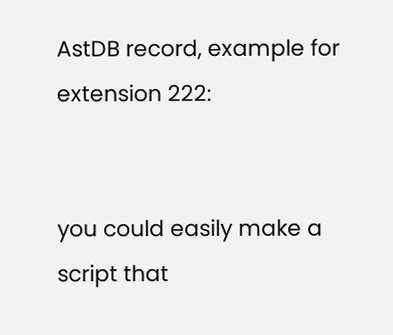AstDB record, example for extension 222:


you could easily make a script that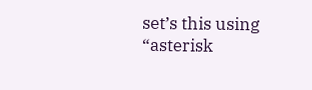set’s this using “asterisk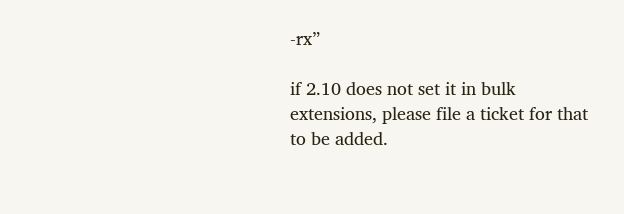-rx”

if 2.10 does not set it in bulk extensions, please file a ticket for that to be added.